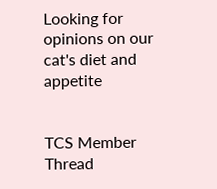Looking for opinions on our cat's diet and appetite


TCS Member
Thread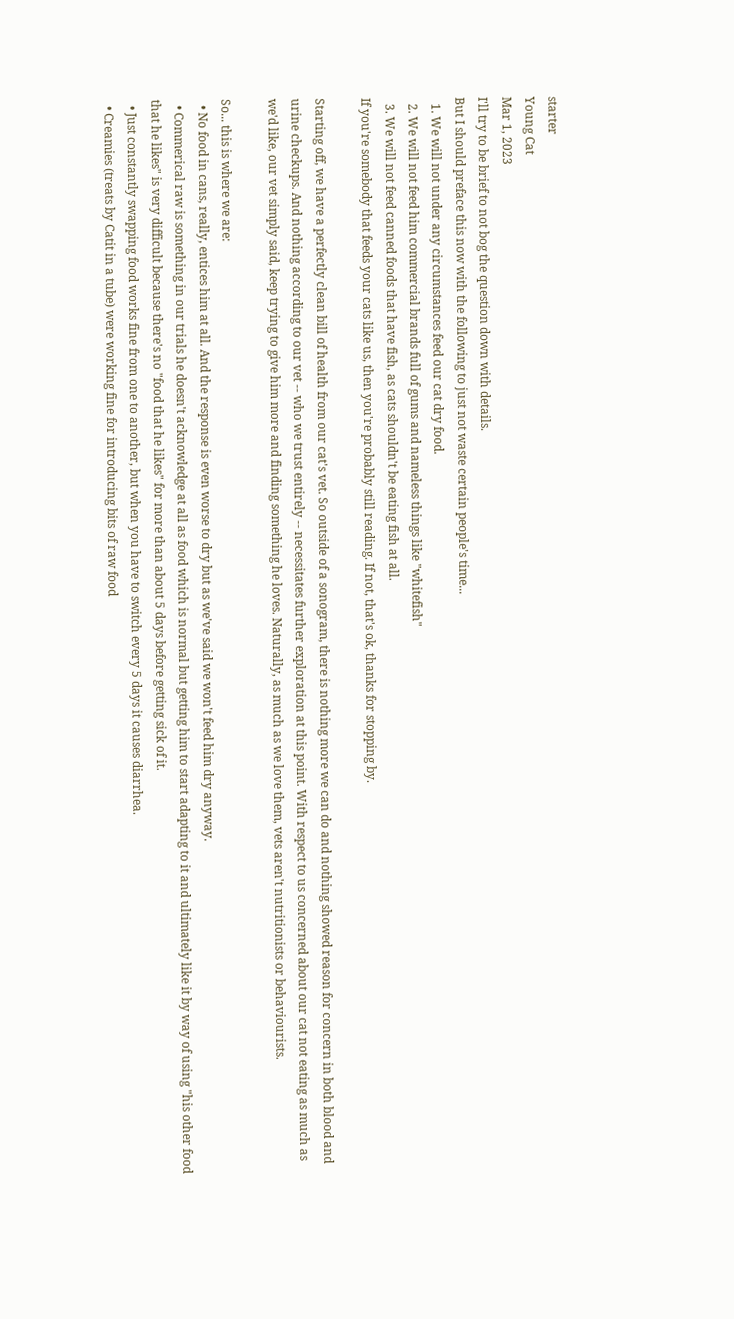starter
Young Cat
Mar 1, 2023
I'll try to be brief to not bog the question down with details.
But I should preface this now with the following to just not waste certain people's time...
  1. We will not under any circumstances feed our cat dry food.
  2. We will not feed him commercial brands full of gums and nameless things like "whitefish"
  3. We will not feed canned foods that have fish, as cats shouldn't be eating fish at all.
If you're somebody that feeds your cats like us, then you're probably still reading. If not, that's ok, thanks for stopping by.

Starting off, we have a perfectly clean bill of health from our cat's vet. So outside of a sonogram, there is nothing more we can do and nothing showed reason for concern in both blood and urine checkups. And nothing according to our vet -- who we trust entirely -- necessitates further exploration at this point. With respect to us concerned about our cat not eating as much as we'd like, our vet simply said, keep trying to give him more and finding something he loves. Naturally, as much as we love them, vets aren't nutritionists or behaviourists.

So... this is where we are:
  • No food in cans, really, entices him at all. And the response is even worse to dry but as we've said we won't feed him dry anyway.
  • Commerical raw is something in our trials he doesn't acknowledge at all as food which is normal but getting him to start adapting to it and ultimately like it by way of using "his other food that he likes" is very difficult because there's no "food that he likes" for more than about 5 days before getting sick of it.
  • Just constantly swapping food works fine from one to another, but when you have to switch every 5 days it causes diarrhea.
  • Creamies (treats by Catit in a tube) were working fine for introducing bits of raw food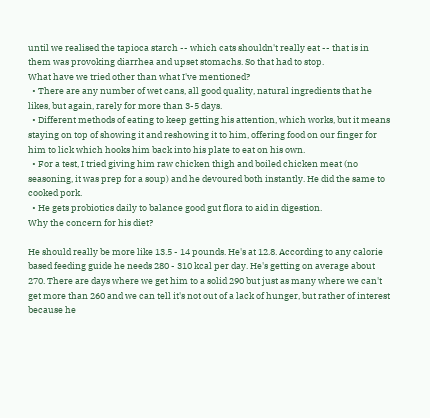until we realised the tapioca starch -- which cats shouldn't really eat -- that is in them was provoking diarrhea and upset stomachs. So that had to stop.
What have we tried other than what I've mentioned?
  • There are any number of wet cans, all good quality, natural ingredients that he likes, but again, rarely for more than 3-5 days.
  • Different methods of eating to keep getting his attention, which works, but it means staying on top of showing it and reshowing it to him, offering food on our finger for him to lick which hooks him back into his plate to eat on his own.
  • For a test, I tried giving him raw chicken thigh and boiled chicken meat (no seasoning, it was prep for a soup) and he devoured both instantly. He did the same to cooked pork.
  • He gets probiotics daily to balance good gut flora to aid in digestion.
Why the concern for his diet?

He should really be more like 13.5 - 14 pounds. He's at 12.8. According to any calorie based feeding guide he needs 280 - 310 kcal per day. He's getting on average about 270. There are days where we get him to a solid 290 but just as many where we can't get more than 260 and we can tell it's not out of a lack of hunger, but rather of interest because he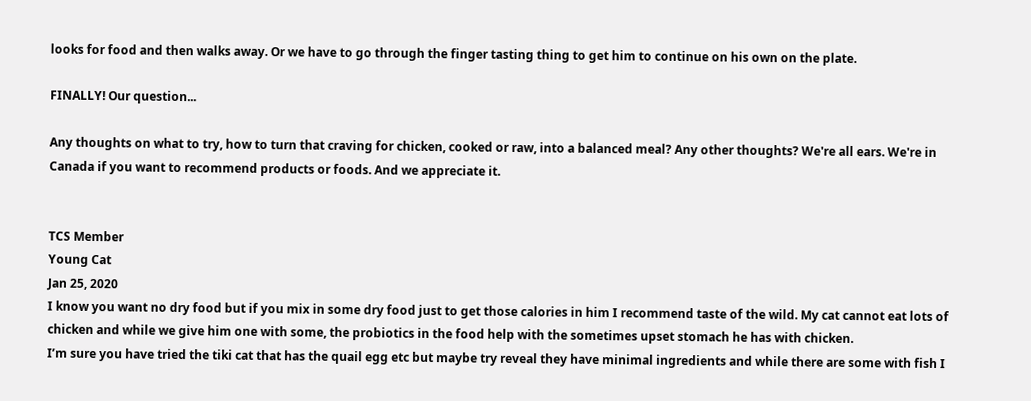looks for food and then walks away. Or we have to go through the finger tasting thing to get him to continue on his own on the plate.

FINALLY! Our question...

Any thoughts on what to try, how to turn that craving for chicken, cooked or raw, into a balanced meal? Any other thoughts? We're all ears. We're in Canada if you want to recommend products or foods. And we appreciate it.


TCS Member
Young Cat
Jan 25, 2020
I know you want no dry food but if you mix in some dry food just to get those calories in him I recommend taste of the wild. My cat cannot eat lots of chicken and while we give him one with some, the probiotics in the food help with the sometimes upset stomach he has with chicken.
I’m sure you have tried the tiki cat that has the quail egg etc but maybe try reveal they have minimal ingredients and while there are some with fish I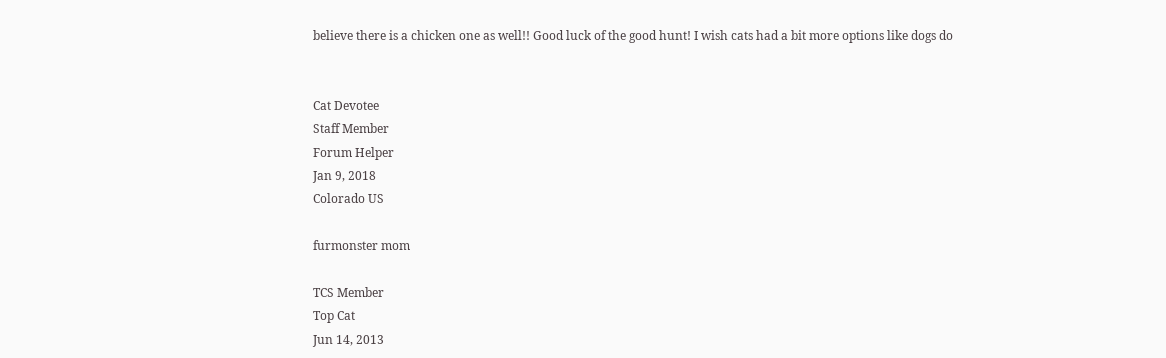believe there is a chicken one as well!! Good luck of the good hunt! I wish cats had a bit more options like dogs do


Cat Devotee
Staff Member
Forum Helper
Jan 9, 2018
Colorado US

furmonster mom

TCS Member
Top Cat
Jun 14, 2013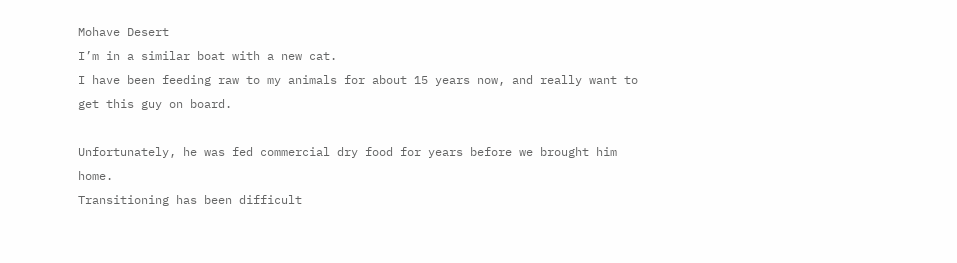Mohave Desert
I’m in a similar boat with a new cat.
I have been feeding raw to my animals for about 15 years now, and really want to get this guy on board.

Unfortunately, he was fed commercial dry food for years before we brought him home.
Transitioning has been difficult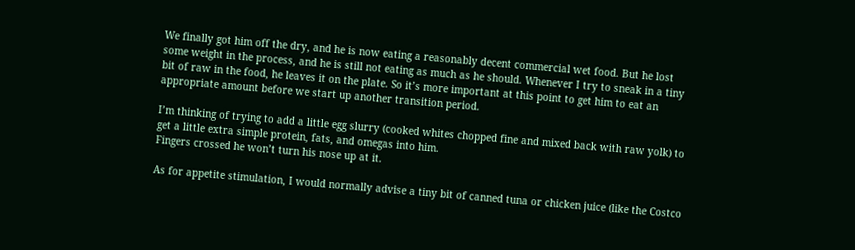We finally got him off the dry, and he is now eating a reasonably decent commercial wet food. But he lost some weight in the process, and he is still not eating as much as he should. Whenever I try to sneak in a tiny bit of raw in the food, he leaves it on the plate. So it’s more important at this point to get him to eat an appropriate amount before we start up another transition period.

I’m thinking of trying to add a little egg slurry (cooked whites chopped fine and mixed back with raw yolk) to get a little extra simple protein, fats, and omegas into him.
Fingers crossed he won’t turn his nose up at it.

As for appetite stimulation, I would normally advise a tiny bit of canned tuna or chicken juice (like the Costco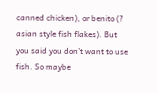canned chicken), or benito (? asian style fish flakes). But you said you don’t want to use fish. So maybe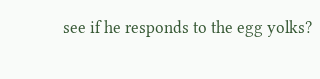see if he responds to the egg yolks?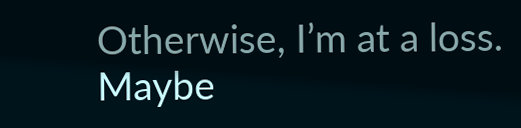Otherwise, I’m at a loss. Maybe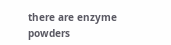there are enzyme powders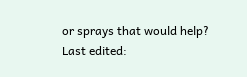or sprays that would help?
Last edited: